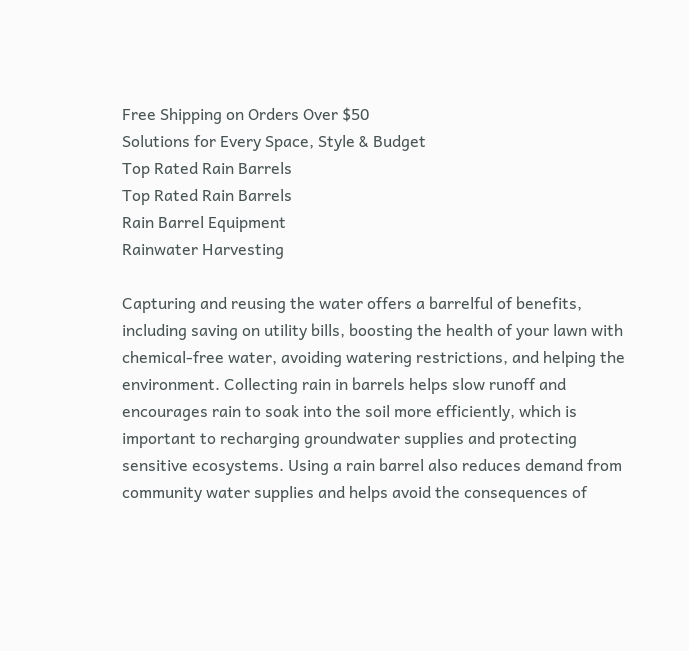Free Shipping on Orders Over $50
Solutions for Every Space, Style & Budget
Top Rated Rain Barrels
Top Rated Rain Barrels
Rain Barrel Equipment
Rainwater Harvesting

Capturing and reusing the water offers a barrelful of benefits, including saving on utility bills, boosting the health of your lawn with chemical-free water, avoiding watering restrictions, and helping the environment. Collecting rain in barrels helps slow runoff and encourages rain to soak into the soil more efficiently, which is important to recharging groundwater supplies and protecting sensitive ecosystems. Using a rain barrel also reduces demand from community water supplies and helps avoid the consequences of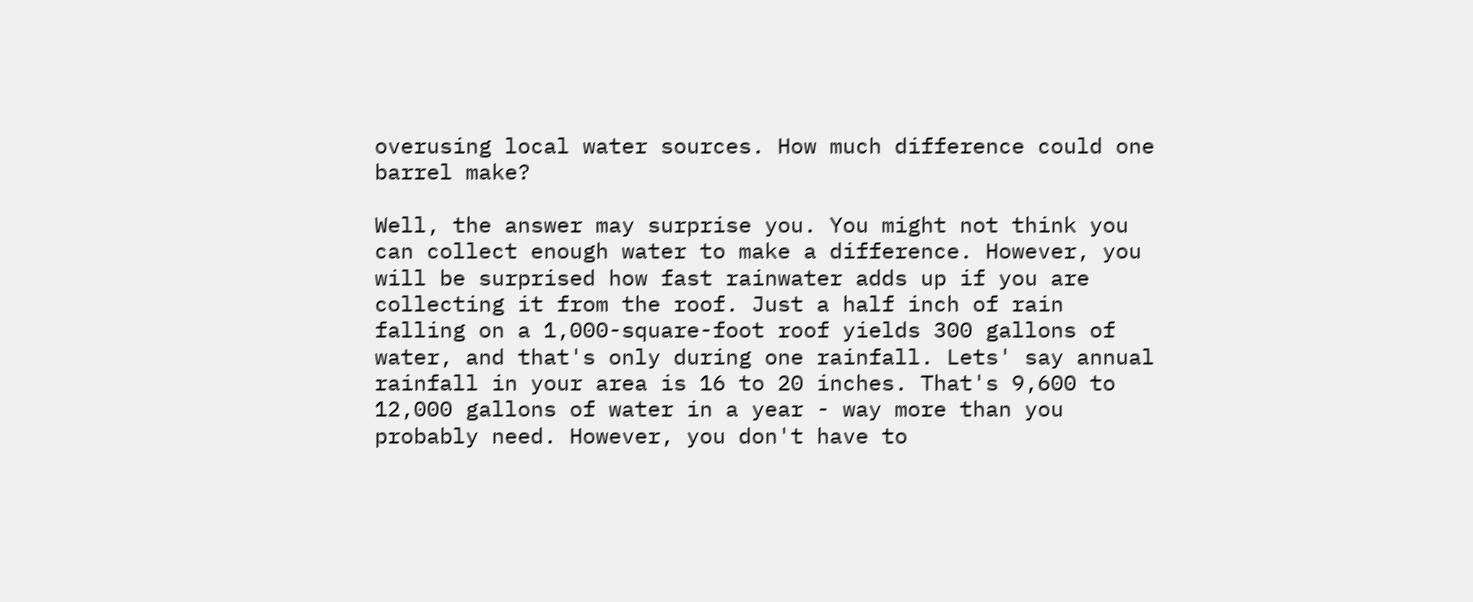overusing local water sources. How much difference could one barrel make?

Well, the answer may surprise you. You might not think you can collect enough water to make a difference. However, you will be surprised how fast rainwater adds up if you are collecting it from the roof. Just a half inch of rain falling on a 1,000-square-foot roof yields 300 gallons of water, and that's only during one rainfall. Lets' say annual rainfall in your area is 16 to 20 inches. That's 9,600 to 12,000 gallons of water in a year - way more than you probably need. However, you don't have to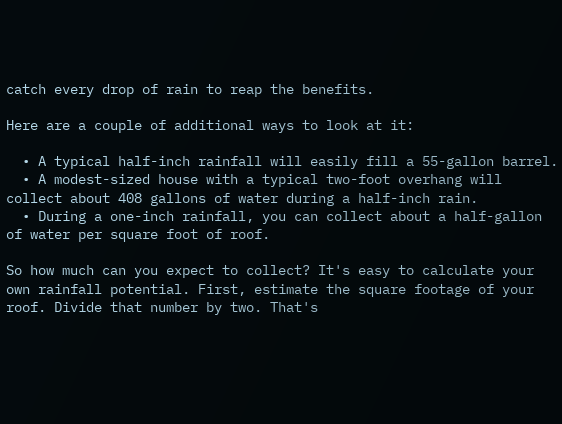catch every drop of rain to reap the benefits.

Here are a couple of additional ways to look at it:

  • A typical half-inch rainfall will easily fill a 55-gallon barrel.
  • A modest-sized house with a typical two-foot overhang will collect about 408 gallons of water during a half-inch rain.
  • During a one-inch rainfall, you can collect about a half-gallon of water per square foot of roof.

So how much can you expect to collect? It's easy to calculate your own rainfall potential. First, estimate the square footage of your roof. Divide that number by two. That's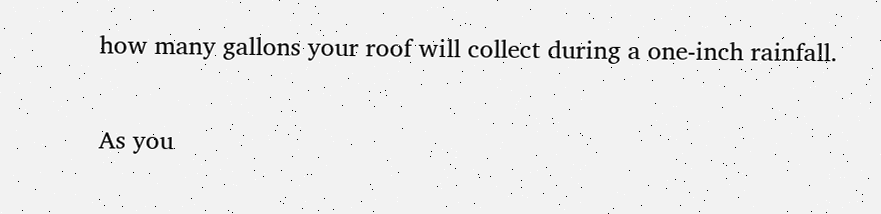how many gallons your roof will collect during a one-inch rainfall.

As you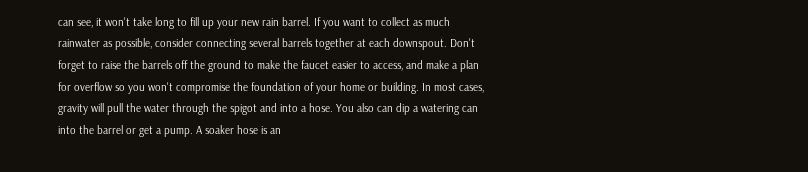can see, it won't take long to fill up your new rain barrel. If you want to collect as much rainwater as possible, consider connecting several barrels together at each downspout. Don't forget to raise the barrels off the ground to make the faucet easier to access, and make a plan for overflow so you won't compromise the foundation of your home or building. In most cases, gravity will pull the water through the spigot and into a hose. You also can dip a watering can into the barrel or get a pump. A soaker hose is an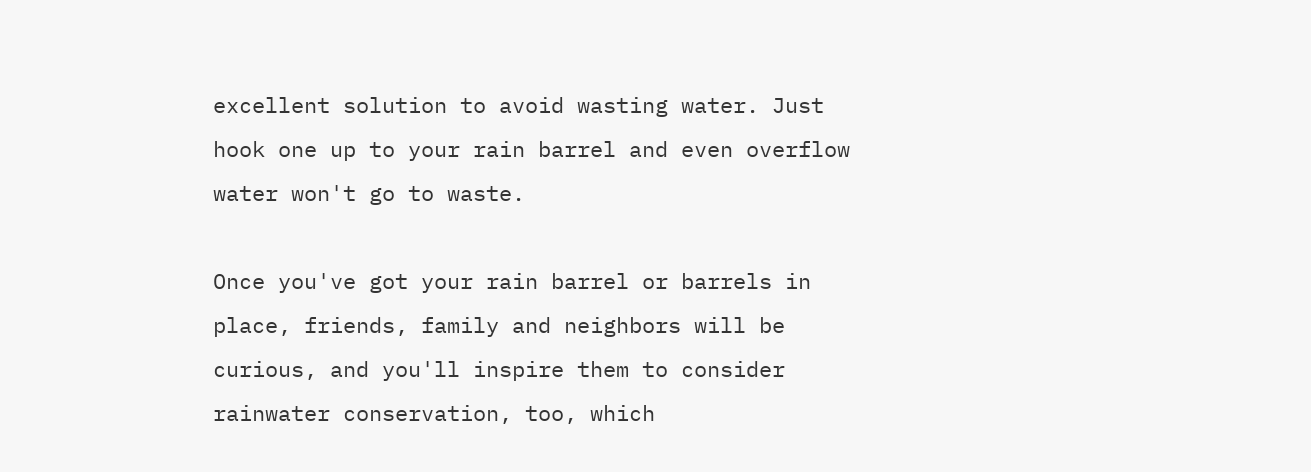excellent solution to avoid wasting water. Just hook one up to your rain barrel and even overflow water won't go to waste.

Once you've got your rain barrel or barrels in place, friends, family and neighbors will be curious, and you'll inspire them to consider rainwater conservation, too, which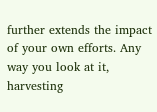further extends the impact of your own efforts. Any way you look at it, harvesting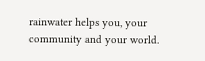rainwater helps you, your community and your world.